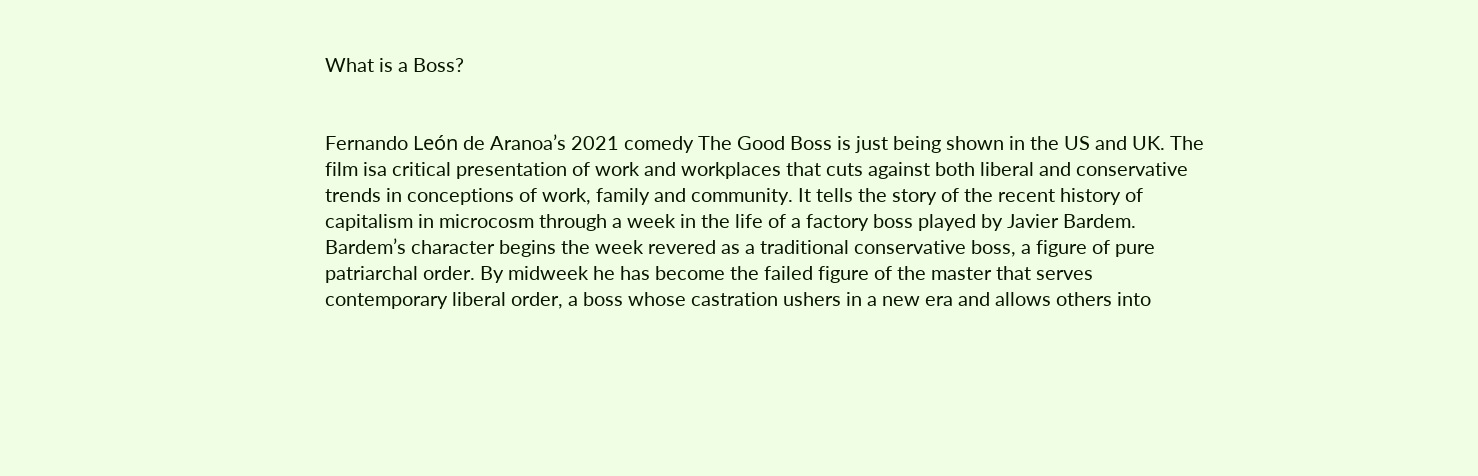What is a Boss?


Fernando León de Aranoa’s 2021 comedy The Good Boss is just being shown in the US and UK. The film isa critical presentation of work and workplaces that cuts against both liberal and conservative trends in conceptions of work, family and community. It tells the story of the recent history of capitalism in microcosm through a week in the life of a factory boss played by Javier Bardem. Bardem’s character begins the week revered as a traditional conservative boss, a figure of pure patriarchal order. By midweek he has become the failed figure of the master that serves contemporary liberal order, a boss whose castration ushers in a new era and allows others into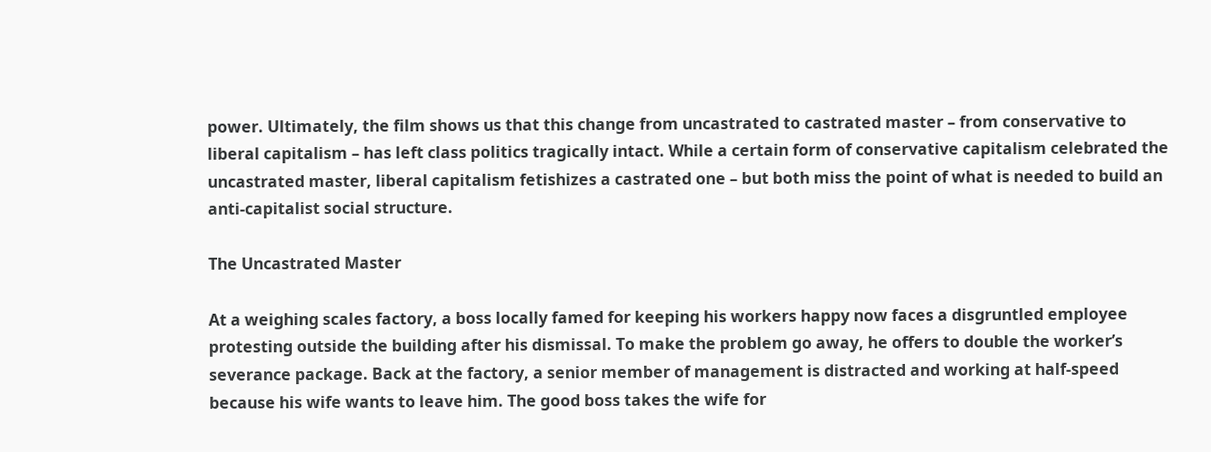power. Ultimately, the film shows us that this change from uncastrated to castrated master – from conservative to liberal capitalism – has left class politics tragically intact. While a certain form of conservative capitalism celebrated the uncastrated master, liberal capitalism fetishizes a castrated one – but both miss the point of what is needed to build an anti-capitalist social structure.

The Uncastrated Master

At a weighing scales factory, a boss locally famed for keeping his workers happy now faces a disgruntled employee protesting outside the building after his dismissal. To make the problem go away, he offers to double the worker’s severance package. Back at the factory, a senior member of management is distracted and working at half-speed because his wife wants to leave him. The good boss takes the wife for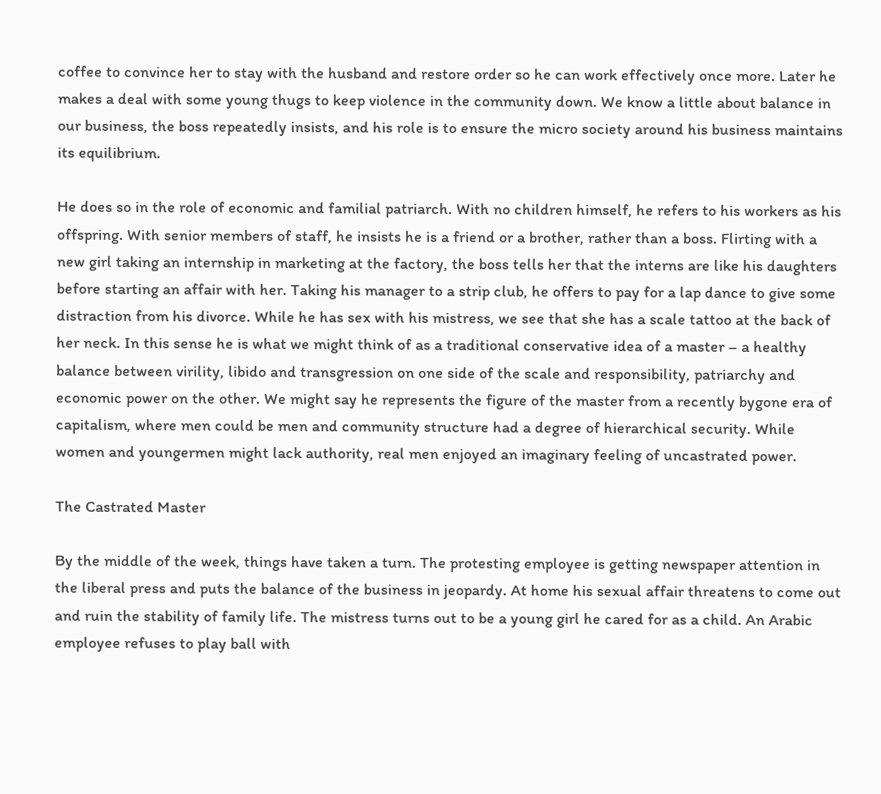coffee to convince her to stay with the husband and restore order so he can work effectively once more. Later he makes a deal with some young thugs to keep violence in the community down. We know a little about balance in our business, the boss repeatedly insists, and his role is to ensure the micro society around his business maintains its equilibrium.

He does so in the role of economic and familial patriarch. With no children himself, he refers to his workers as his offspring. With senior members of staff, he insists he is a friend or a brother, rather than a boss. Flirting with a new girl taking an internship in marketing at the factory, the boss tells her that the interns are like his daughters before starting an affair with her. Taking his manager to a strip club, he offers to pay for a lap dance to give some distraction from his divorce. While he has sex with his mistress, we see that she has a scale tattoo at the back of her neck. In this sense he is what we might think of as a traditional conservative idea of a master – a healthy balance between virility, libido and transgression on one side of the scale and responsibility, patriarchy and economic power on the other. We might say he represents the figure of the master from a recently bygone era of capitalism, where men could be men and community structure had a degree of hierarchical security. While women and youngermen might lack authority, real men enjoyed an imaginary feeling of uncastrated power.

The Castrated Master

By the middle of the week, things have taken a turn. The protesting employee is getting newspaper attention in the liberal press and puts the balance of the business in jeopardy. At home his sexual affair threatens to come out and ruin the stability of family life. The mistress turns out to be a young girl he cared for as a child. An Arabic employee refuses to play ball with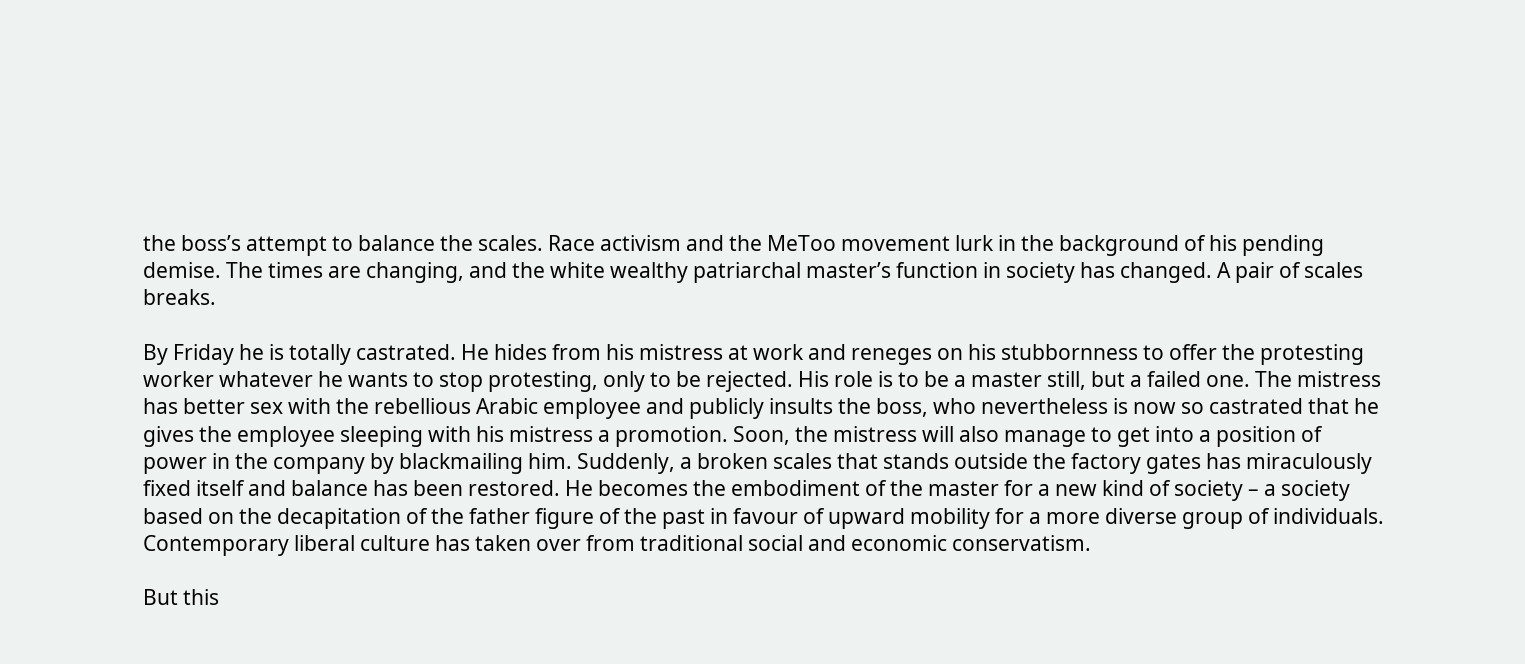the boss’s attempt to balance the scales. Race activism and the MeToo movement lurk in the background of his pending demise. The times are changing, and the white wealthy patriarchal master’s function in society has changed. A pair of scales breaks.

By Friday he is totally castrated. He hides from his mistress at work and reneges on his stubbornness to offer the protesting worker whatever he wants to stop protesting, only to be rejected. His role is to be a master still, but a failed one. The mistress has better sex with the rebellious Arabic employee and publicly insults the boss, who nevertheless is now so castrated that he gives the employee sleeping with his mistress a promotion. Soon, the mistress will also manage to get into a position of power in the company by blackmailing him. Suddenly, a broken scales that stands outside the factory gates has miraculously fixed itself and balance has been restored. He becomes the embodiment of the master for a new kind of society – a society based on the decapitation of the father figure of the past in favour of upward mobility for a more diverse group of individuals. Contemporary liberal culture has taken over from traditional social and economic conservatism.

But this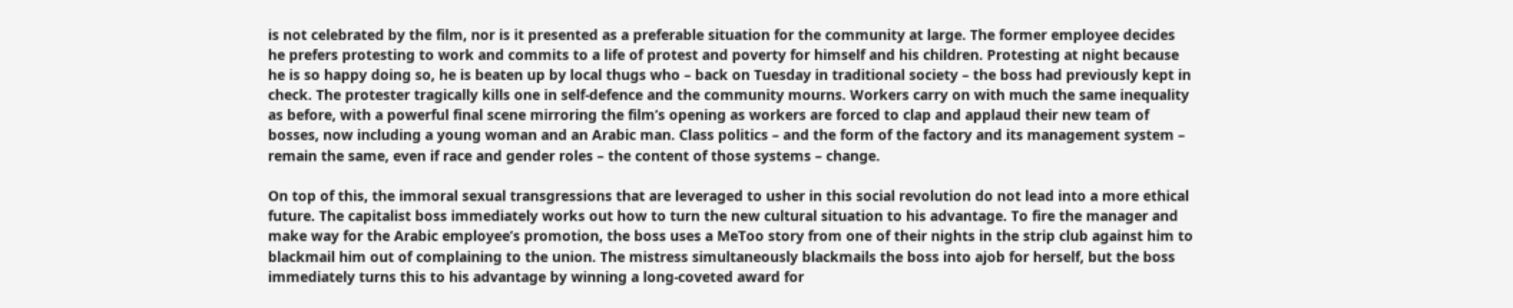is not celebrated by the film, nor is it presented as a preferable situation for the community at large. The former employee decides he prefers protesting to work and commits to a life of protest and poverty for himself and his children. Protesting at night because he is so happy doing so, he is beaten up by local thugs who – back on Tuesday in traditional society – the boss had previously kept in check. The protester tragically kills one in self-defence and the community mourns. Workers carry on with much the same inequality as before, with a powerful final scene mirroring the film’s opening as workers are forced to clap and applaud their new team of bosses, now including a young woman and an Arabic man. Class politics – and the form of the factory and its management system – remain the same, even if race and gender roles – the content of those systems – change.

On top of this, the immoral sexual transgressions that are leveraged to usher in this social revolution do not lead into a more ethical future. The capitalist boss immediately works out how to turn the new cultural situation to his advantage. To fire the manager and make way for the Arabic employee’s promotion, the boss uses a MeToo story from one of their nights in the strip club against him to blackmail him out of complaining to the union. The mistress simultaneously blackmails the boss into ajob for herself, but the boss immediately turns this to his advantage by winning a long-coveted award for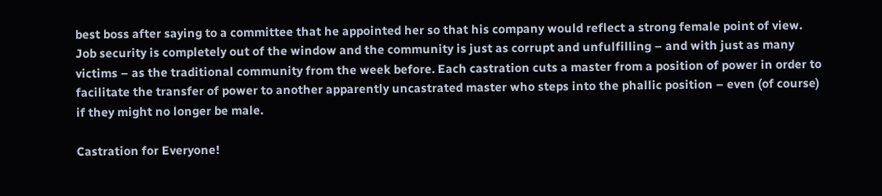best boss after saying to a committee that he appointed her so that his company would reflect a strong female point of view. Job security is completely out of the window and the community is just as corrupt and unfulfilling – and with just as many victims – as the traditional community from the week before. Each castration cuts a master from a position of power in order to facilitate the transfer of power to another apparently uncastrated master who steps into the phallic position – even (of course) if they might no longer be male.

Castration for Everyone!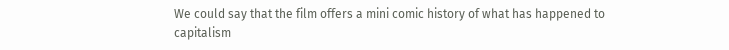We could say that the film offers a mini comic history of what has happened to capitalism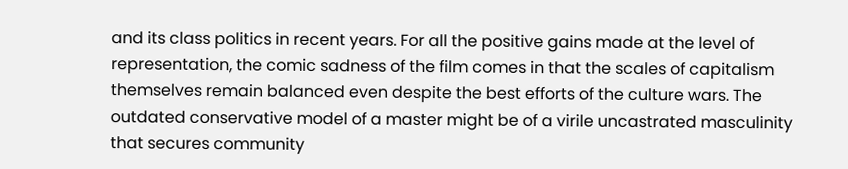and its class politics in recent years. For all the positive gains made at the level of representation, the comic sadness of the film comes in that the scales of capitalism themselves remain balanced even despite the best efforts of the culture wars. The outdated conservative model of a master might be of a virile uncastrated masculinity that secures community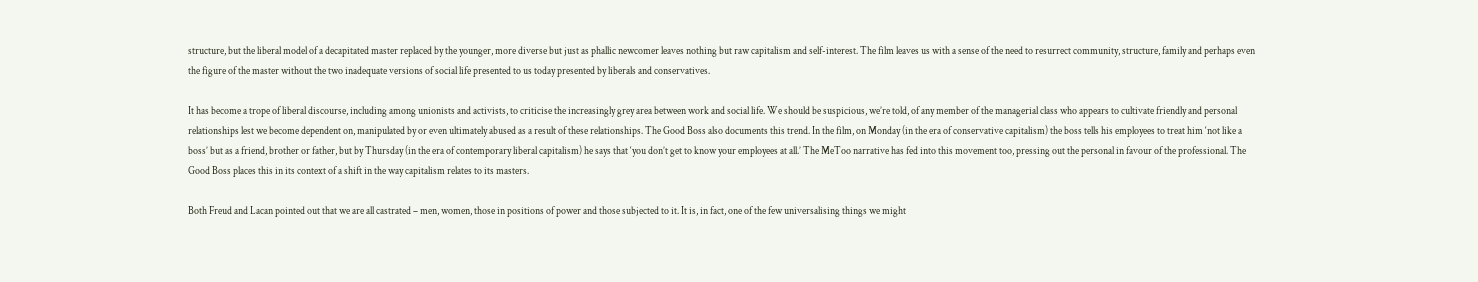structure, but the liberal model of a decapitated master replaced by the younger, more diverse but just as phallic newcomer leaves nothing but raw capitalism and self-interest. The film leaves us with a sense of the need to resurrect community, structure, family and perhaps even the figure of the master without the two inadequate versions of social life presented to us today presented by liberals and conservatives.

It has become a trope of liberal discourse, including among unionists and activists, to criticise the increasingly grey area between work and social life. We should be suspicious, we’re told, of any member of the managerial class who appears to cultivate friendly and personal relationships lest we become dependent on, manipulated by or even ultimately abused as a result of these relationships. The Good Boss also documents this trend. In the film, on Monday (in the era of conservative capitalism) the boss tells his employees to treat him ‘not like a boss’ but as a friend, brother or father, but by Thursday (in the era of contemporary liberal capitalism) he says that ‘you don’t get to know your employees at all.’ The MeToo narrative has fed into this movement too, pressing out the personal in favour of the professional. The Good Boss places this in its context of a shift in the way capitalism relates to its masters.

Both Freud and Lacan pointed out that we are all castrated – men, women, those in positions of power and those subjected to it. It is, in fact, one of the few universalising things we might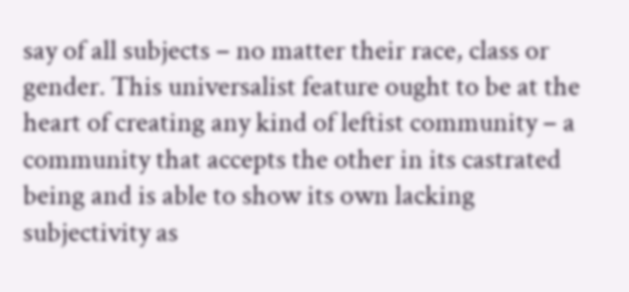say of all subjects – no matter their race, class or gender. This universalist feature ought to be at the heart of creating any kind of leftist community – a community that accepts the other in its castrated being and is able to show its own lacking subjectivity as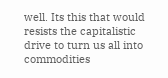well. Its this that would resists the capitalistic drive to turn us all into commodities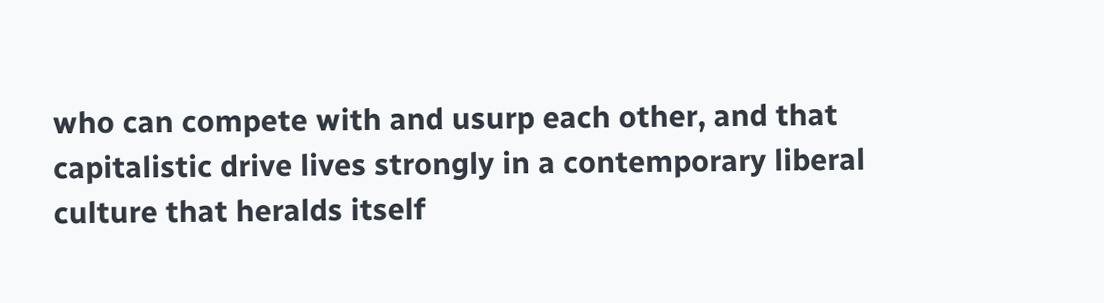who can compete with and usurp each other, and that capitalistic drive lives strongly in a contemporary liberal culture that heralds itself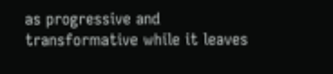as progressive and transformative while it leaves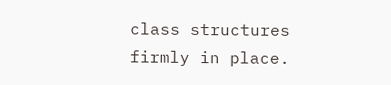class structures firmly in place.